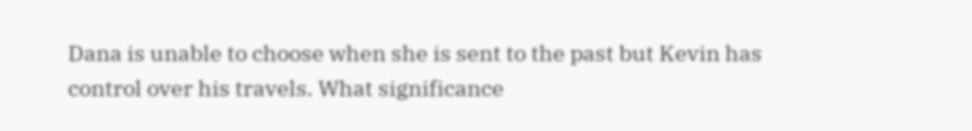Dana is unable to choose when she is sent to the past but Kevin has control over his travels. What significance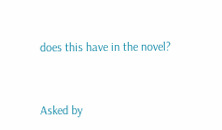does this have in the novel?


Asked by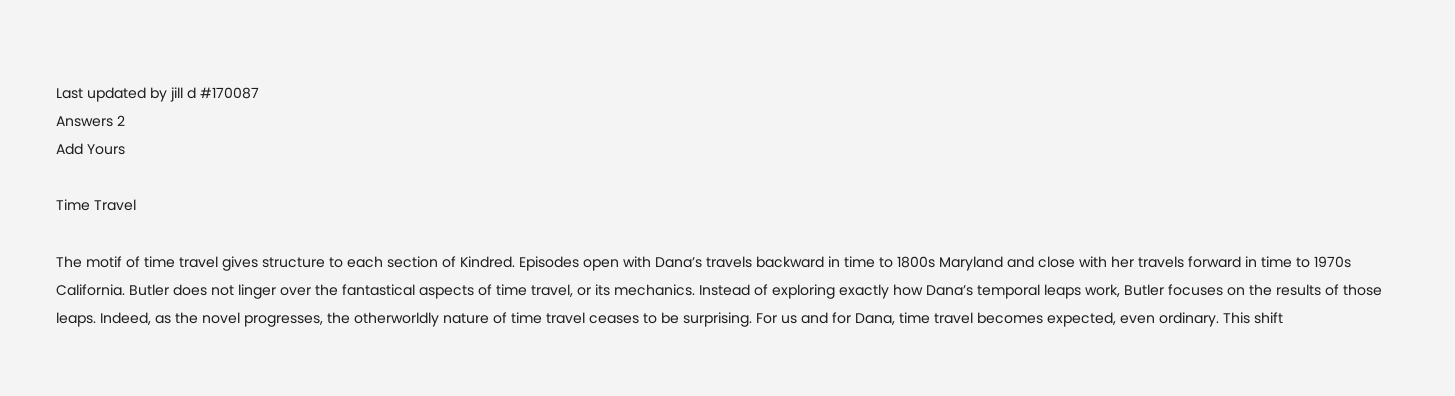Last updated by jill d #170087
Answers 2
Add Yours

Time Travel

The motif of time travel gives structure to each section of Kindred. Episodes open with Dana’s travels backward in time to 1800s Maryland and close with her travels forward in time to 1970s California. Butler does not linger over the fantastical aspects of time travel, or its mechanics. Instead of exploring exactly how Dana’s temporal leaps work, Butler focuses on the results of those leaps. Indeed, as the novel progresses, the otherworldly nature of time travel ceases to be surprising. For us and for Dana, time travel becomes expected, even ordinary. This shift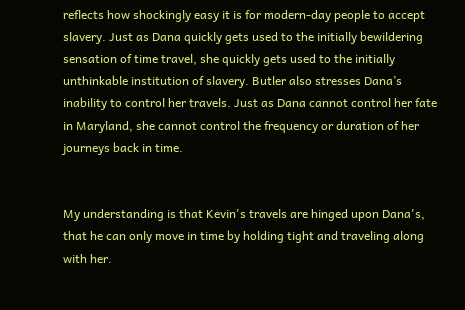reflects how shockingly easy it is for modern-day people to accept slavery. Just as Dana quickly gets used to the initially bewildering sensation of time travel, she quickly gets used to the initially unthinkable institution of slavery. Butler also stresses Dana’s inability to control her travels. Just as Dana cannot control her fate in Maryland, she cannot control the frequency or duration of her journeys back in time.


My understanding is that Kevin's travels are hinged upon Dana's, that he can only move in time by holding tight and traveling along with her.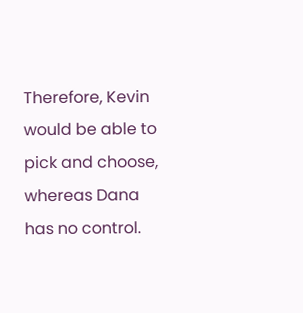Therefore, Kevin would be able to pick and choose, whereas Dana has no control.